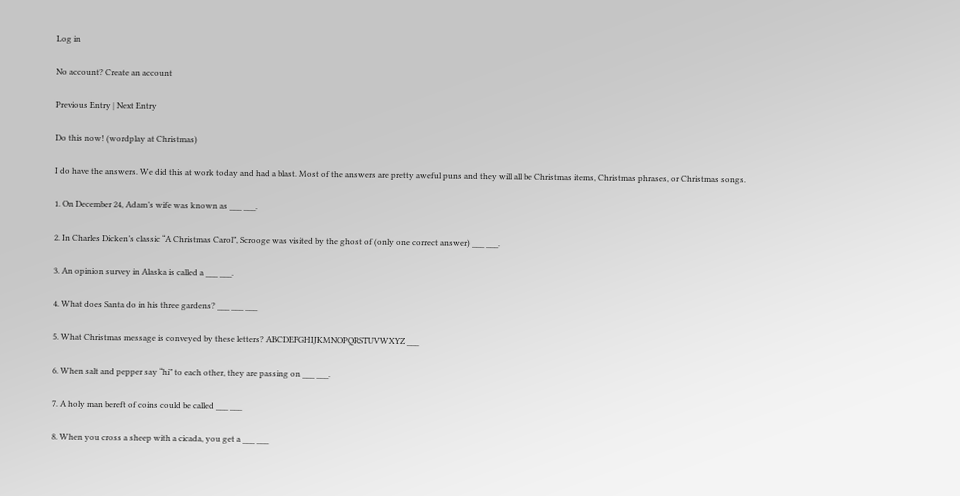Log in

No account? Create an account

Previous Entry | Next Entry

Do this now! (wordplay at Christmas)

I do have the answers. We did this at work today and had a blast. Most of the answers are pretty aweful puns and they will all be Christmas items, Christmas phrases, or Christmas songs.

1. On December 24, Adam’s wife was known as ___ ___.

2. In Charles Dicken’s classic “A Christmas Carol”, Scrooge was visited by the ghost of (only one correct answer) ___ ___.

3. An opinion survey in Alaska is called a ___ ___.

4. What does Santa do in his three gardens? ___ ___ ___

5. What Christmas message is conveyed by these letters? ABCDEFGHIJKMNOPQRSTUVWXYZ ___

6. When salt and pepper say “hi” to each other, they are passing on ___ ___.

7. A holy man bereft of coins could be called ___ ___

8. When you cross a sheep with a cicada, you get a ___ ___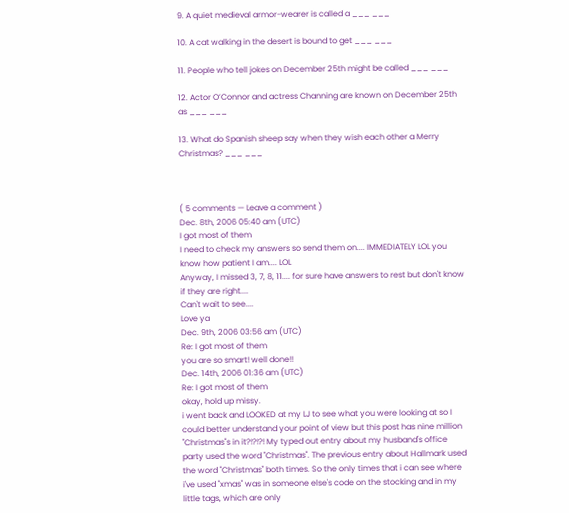9. A quiet medieval armor-wearer is called a ___ ___

10. A cat walking in the desert is bound to get ___ ___

11. People who tell jokes on December 25th might be called ___ ___

12. Actor O’Connor and actress Channing are known on December 25th as ___ ___

13. What do Spanish sheep say when they wish each other a Merry Christmas? ___ ___



( 5 comments — Leave a comment )
Dec. 8th, 2006 05:40 am (UTC)
I got most of them
I need to check my answers so send them on.... IMMEDIATELY LOL you know how patient I am.... LOL
Anyway, I missed 3, 7, 8, 11.... for sure have answers to rest but don't know if they are right....
Can't wait to see....
Love ya
Dec. 9th, 2006 03:56 am (UTC)
Re: I got most of them
you are so smart! well done!!
Dec. 14th, 2006 01:36 am (UTC)
Re: I got most of them
okay, hold up missy.
i went back and LOOKED at my LJ to see what you were looking at so I could better understand your point of view but this post has nine million "Christmas"s in it?!?!?! My typed out entry about my husband's office party used the word "Christmas". The previous entry about Hallmark used the word "Christmas" both times. So the only times that i can see where i've used "xmas" was in someone else's code on the stocking and in my little tags, which are only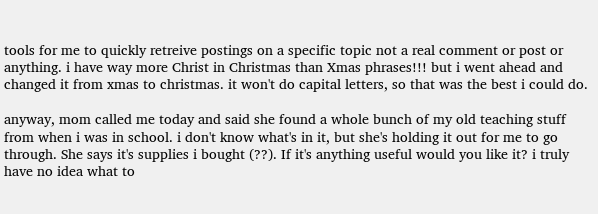tools for me to quickly retreive postings on a specific topic not a real comment or post or anything. i have way more Christ in Christmas than Xmas phrases!!! but i went ahead and changed it from xmas to christmas. it won't do capital letters, so that was the best i could do.

anyway, mom called me today and said she found a whole bunch of my old teaching stuff from when i was in school. i don't know what's in it, but she's holding it out for me to go through. She says it's supplies i bought (??). If it's anything useful would you like it? i truly have no idea what to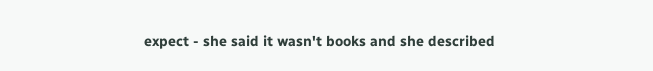expect - she said it wasn't books and she described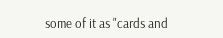some of it as "cards and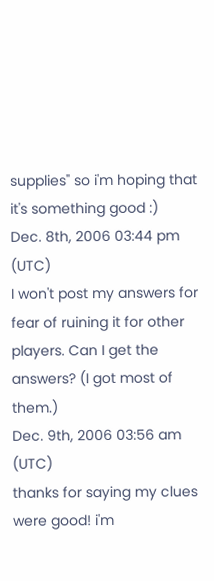supplies" so i'm hoping that it's something good :)
Dec. 8th, 2006 03:44 pm (UTC)
I won't post my answers for fear of ruining it for other players. Can I get the answers? (I got most of them.)
Dec. 9th, 2006 03:56 am (UTC)
thanks for saying my clues were good! i'm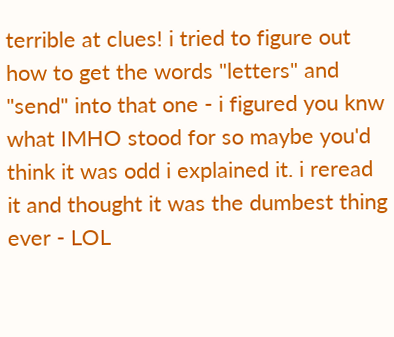terrible at clues! i tried to figure out how to get the words "letters" and "send" into that one - i figured you knw what IMHO stood for so maybe you'd think it was odd i explained it. i reread it and thought it was the dumbest thing ever - LOL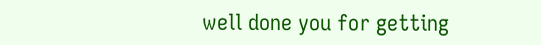well done you for getting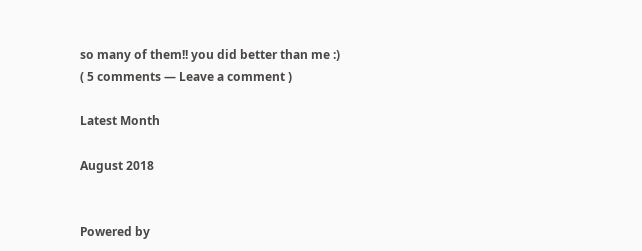so many of them!! you did better than me :)
( 5 comments — Leave a comment )

Latest Month

August 2018


Powered by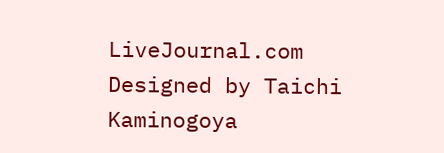LiveJournal.com
Designed by Taichi Kaminogoya